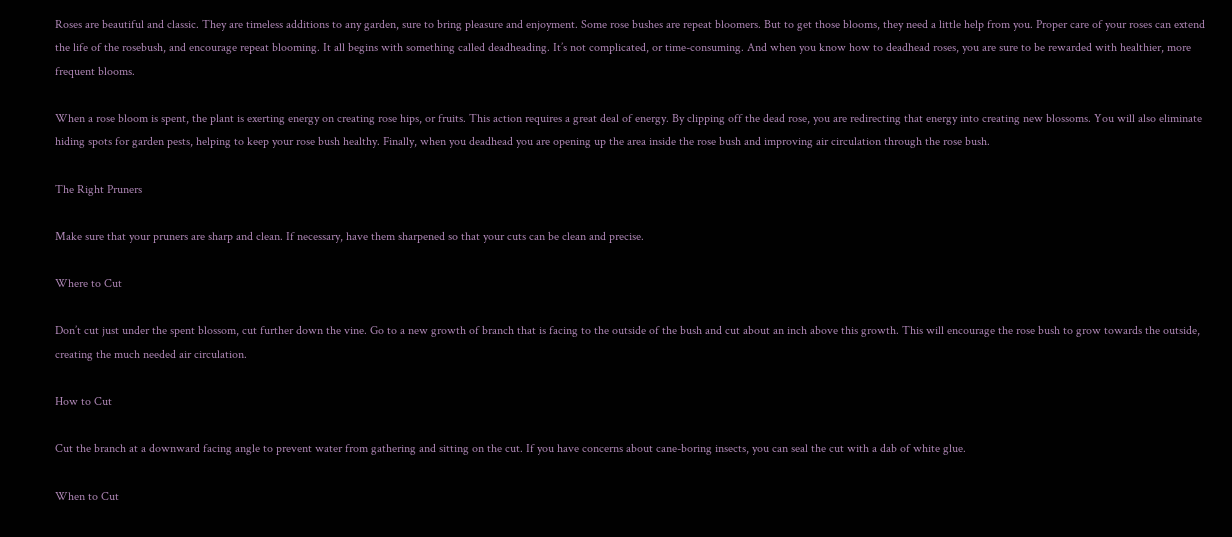Roses are beautiful and classic. They are timeless additions to any garden, sure to bring pleasure and enjoyment. Some rose bushes are repeat bloomers. But to get those blooms, they need a little help from you. Proper care of your roses can extend the life of the rosebush, and encourage repeat blooming. It all begins with something called deadheading. It’s not complicated, or time-consuming. And when you know how to deadhead roses, you are sure to be rewarded with healthier, more frequent blooms.

When a rose bloom is spent, the plant is exerting energy on creating rose hips, or fruits. This action requires a great deal of energy. By clipping off the dead rose, you are redirecting that energy into creating new blossoms. You will also eliminate hiding spots for garden pests, helping to keep your rose bush healthy. Finally, when you deadhead you are opening up the area inside the rose bush and improving air circulation through the rose bush.

The Right Pruners

Make sure that your pruners are sharp and clean. If necessary, have them sharpened so that your cuts can be clean and precise.

Where to Cut

Don’t cut just under the spent blossom, cut further down the vine. Go to a new growth of branch that is facing to the outside of the bush and cut about an inch above this growth. This will encourage the rose bush to grow towards the outside, creating the much needed air circulation.

How to Cut

Cut the branch at a downward facing angle to prevent water from gathering and sitting on the cut. If you have concerns about cane-boring insects, you can seal the cut with a dab of white glue.

When to Cut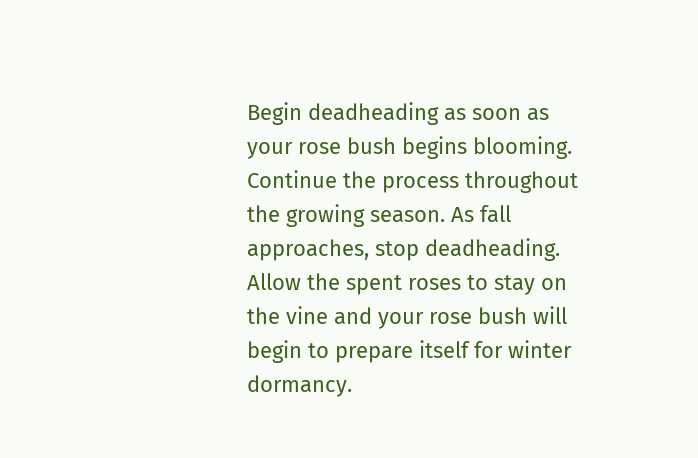Begin deadheading as soon as your rose bush begins blooming. Continue the process throughout the growing season. As fall approaches, stop deadheading. Allow the spent roses to stay on the vine and your rose bush will begin to prepare itself for winter dormancy.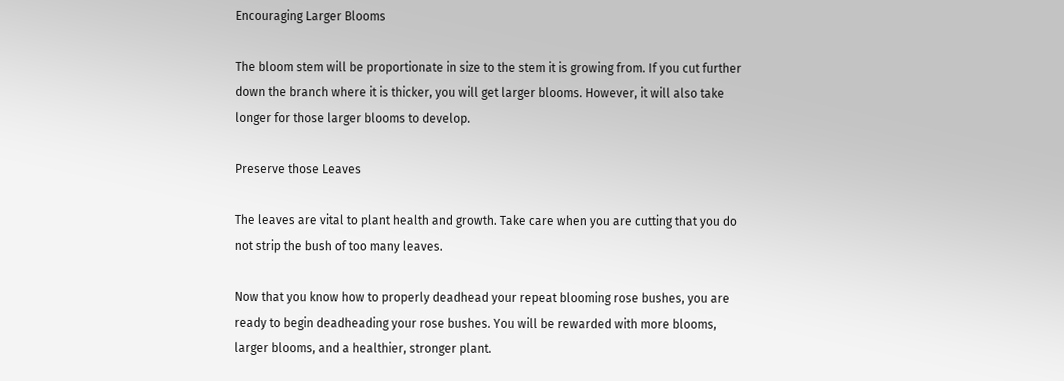Encouraging Larger Blooms

The bloom stem will be proportionate in size to the stem it is growing from. If you cut further down the branch where it is thicker, you will get larger blooms. However, it will also take longer for those larger blooms to develop.

Preserve those Leaves

The leaves are vital to plant health and growth. Take care when you are cutting that you do not strip the bush of too many leaves.

Now that you know how to properly deadhead your repeat blooming rose bushes, you are ready to begin deadheading your rose bushes. You will be rewarded with more blooms, larger blooms, and a healthier, stronger plant.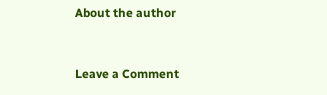About the author


Leave a Comment